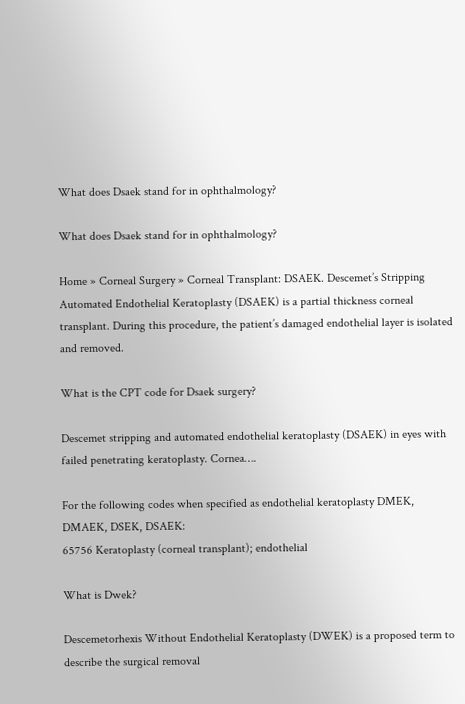What does Dsaek stand for in ophthalmology?

What does Dsaek stand for in ophthalmology?

Home » Corneal Surgery » Corneal Transplant: DSAEK. Descemet’s Stripping Automated Endothelial Keratoplasty (DSAEK) is a partial thickness corneal transplant. During this procedure, the patient’s damaged endothelial layer is isolated and removed.

What is the CPT code for Dsaek surgery?

Descemet stripping and automated endothelial keratoplasty (DSAEK) in eyes with failed penetrating keratoplasty. Cornea….

For the following codes when specified as endothelial keratoplasty DMEK, DMAEK, DSEK, DSAEK:
65756 Keratoplasty (corneal transplant); endothelial

What is Dwek?

Descemetorhexis Without Endothelial Keratoplasty (DWEK) is a proposed term to describe the surgical removal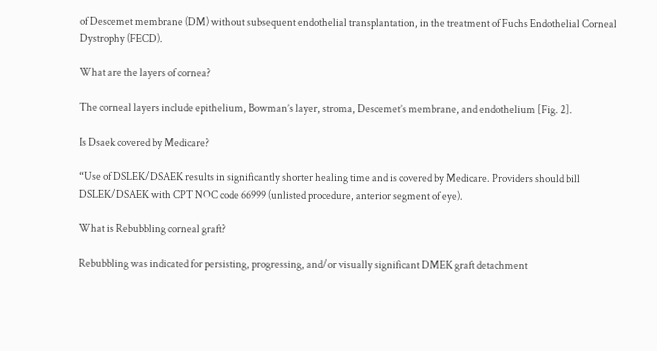of Descemet membrane (DM) without subsequent endothelial transplantation, in the treatment of Fuchs Endothelial Corneal Dystrophy (FECD).

What are the layers of cornea?

The corneal layers include epithelium, Bowman’s layer, stroma, Descemet’s membrane, and endothelium [Fig. 2].

Is Dsaek covered by Medicare?

“Use of DSLEK/DSAEK results in significantly shorter healing time and is covered by Medicare. Providers should bill DSLEK/DSAEK with CPT NOC code 66999 (unlisted procedure, anterior segment of eye).

What is Rebubbling corneal graft?

Rebubbling was indicated for persisting, progressing, and/or visually significant DMEK graft detachment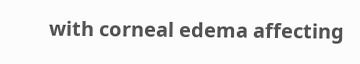with corneal edema affecting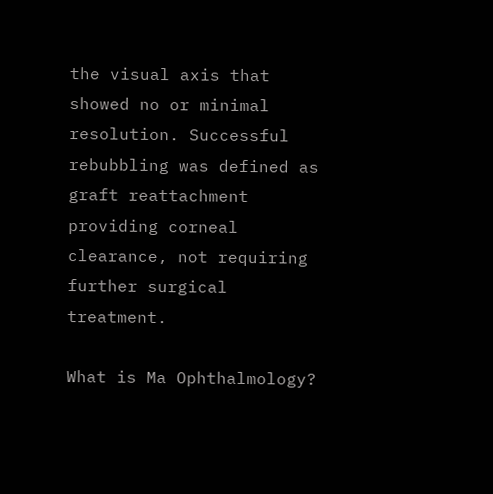the visual axis that showed no or minimal resolution. Successful rebubbling was defined as graft reattachment providing corneal clearance, not requiring further surgical treatment.

What is Ma Ophthalmology?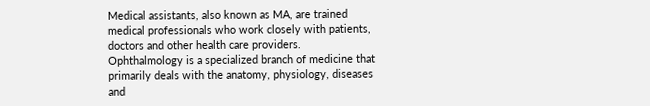Medical assistants, also known as MA, are trained medical professionals who work closely with patients, doctors and other health care providers. Ophthalmology is a specialized branch of medicine that primarily deals with the anatomy, physiology, diseases and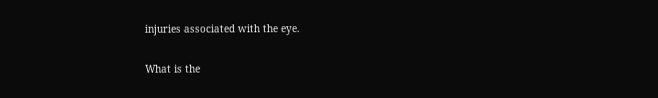injuries associated with the eye.

What is the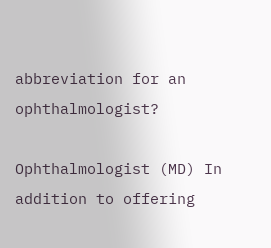abbreviation for an ophthalmologist?

Ophthalmologist (MD) In addition to offering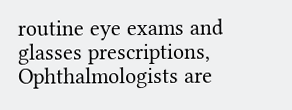routine eye exams and glasses prescriptions, Ophthalmologists are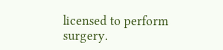licensed to perform surgery.